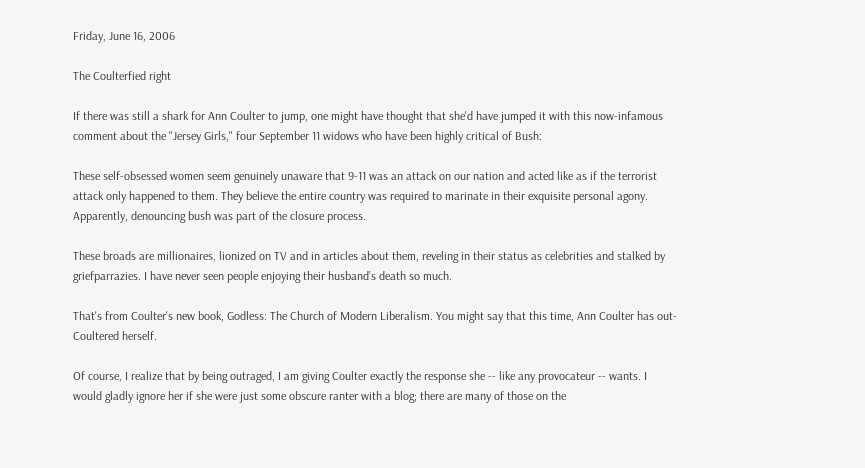Friday, June 16, 2006

The Coulterfied right

If there was still a shark for Ann Coulter to jump, one might have thought that she'd have jumped it with this now-infamous comment about the "Jersey Girls," four September 11 widows who have been highly critical of Bush:

These self-obsessed women seem genuinely unaware that 9-11 was an attack on our nation and acted like as if the terrorist attack only happened to them. They believe the entire country was required to marinate in their exquisite personal agony. Apparently, denouncing bush was part of the closure process.

These broads are millionaires, lionized on TV and in articles about them, reveling in their status as celebrities and stalked by griefparrazies. I have never seen people enjoying their husband’s death so much.

That's from Coulter's new book, Godless: The Church of Modern Liberalism. You might say that this time, Ann Coulter has out-Coultered herself.

Of course, I realize that by being outraged, I am giving Coulter exactly the response she -- like any provocateur -- wants. I would gladly ignore her if she were just some obscure ranter with a blog; there are many of those on the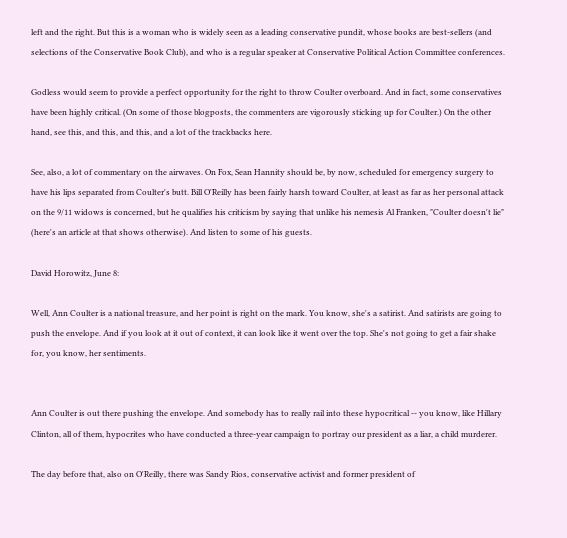left and the right. But this is a woman who is widely seen as a leading conservative pundit, whose books are best-sellers (and selections of the Conservative Book Club), and who is a regular speaker at Conservative Political Action Committee conferences.

Godless would seem to provide a perfect opportunity for the right to throw Coulter overboard. And in fact, some conservatives have been highly critical. (On some of those blogposts, the commenters are vigorously sticking up for Coulter.) On the other hand, see this, and this, and this, and a lot of the trackbacks here.

See, also, a lot of commentary on the airwaves. On Fox, Sean Hannity should be, by now, scheduled for emergency surgery to have his lips separated from Coulter's butt. Bill O'Reilly has been fairly harsh toward Coulter, at least as far as her personal attack on the 9/11 widows is concerned, but he qualifies his criticism by saying that unlike his nemesis Al Franken, "Coulter doesn't lie" (here's an article at that shows otherwise). And listen to some of his guests.

David Horowitz, June 8:

Well, Ann Coulter is a national treasure, and her point is right on the mark. You know, she's a satirist. And satirists are going to push the envelope. And if you look at it out of context, it can look like it went over the top. She's not going to get a fair shake for, you know, her sentiments.


Ann Coulter is out there pushing the envelope. And somebody has to really rail into these hypocritical -- you know, like Hillary Clinton, all of them, hypocrites who have conducted a three-year campaign to portray our president as a liar, a child murderer.

The day before that, also on O'Reilly, there was Sandy Rios, conservative activist and former president of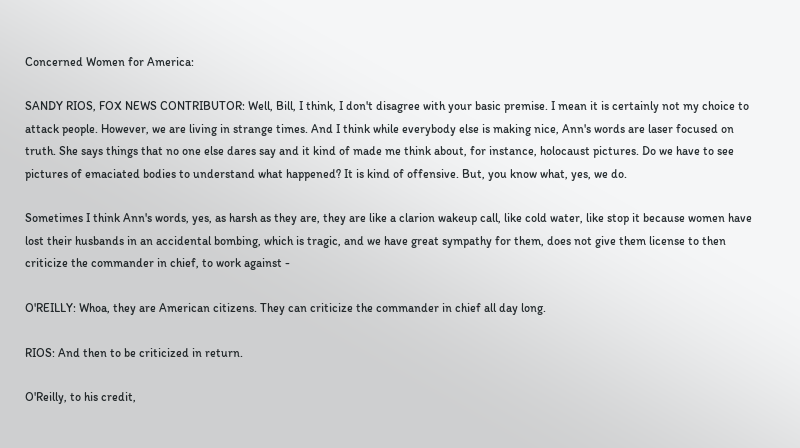Concerned Women for America:

SANDY RIOS, FOX NEWS CONTRIBUTOR: Well, Bill, I think, I don't disagree with your basic premise. I mean it is certainly not my choice to attack people. However, we are living in strange times. And I think while everybody else is making nice, Ann's words are laser focused on truth. She says things that no one else dares say and it kind of made me think about, for instance, holocaust pictures. Do we have to see pictures of emaciated bodies to understand what happened? It is kind of offensive. But, you know what, yes, we do.

Sometimes I think Ann's words, yes, as harsh as they are, they are like a clarion wakeup call, like cold water, like stop it because women have lost their husbands in an accidental bombing, which is tragic, and we have great sympathy for them, does not give them license to then criticize the commander in chief, to work against -

O'REILLY: Whoa, they are American citizens. They can criticize the commander in chief all day long.

RIOS: And then to be criticized in return.

O'Reilly, to his credit,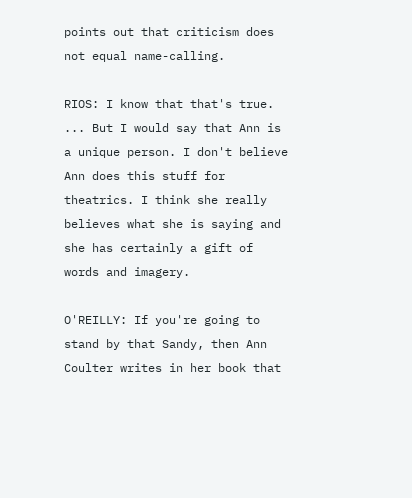points out that criticism does not equal name-calling.

RIOS: I know that that's true. ... But I would say that Ann is a unique person. I don't believe Ann does this stuff for theatrics. I think she really believes what she is saying and she has certainly a gift of words and imagery.

O'REILLY: If you're going to stand by that Sandy, then Ann Coulter writes in her book that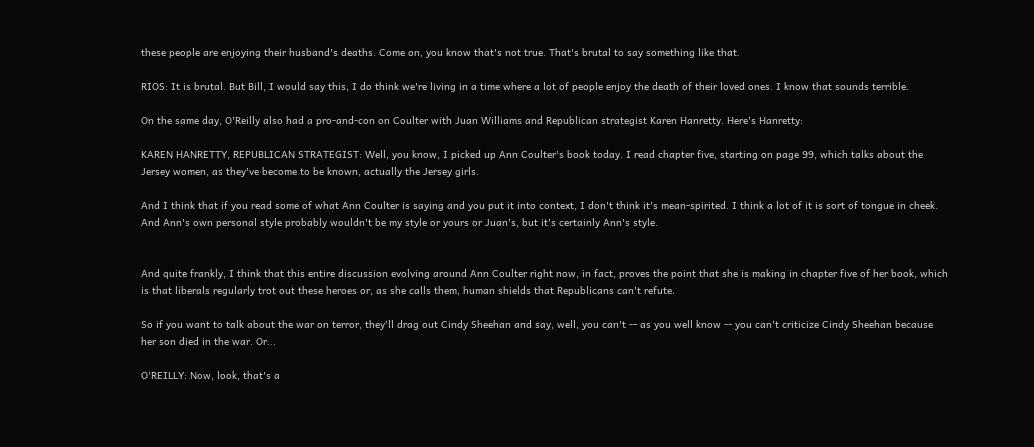these people are enjoying their husband's deaths. Come on, you know that's not true. That's brutal to say something like that.

RIOS: It is brutal. But Bill, I would say this, I do think we're living in a time where a lot of people enjoy the death of their loved ones. I know that sounds terrible.

On the same day, O'Reilly also had a pro-and-con on Coulter with Juan Williams and Republican strategist Karen Hanretty. Here's Hanretty:

KAREN HANRETTY, REPUBLICAN STRATEGIST: Well, you know, I picked up Ann Coulter's book today. I read chapter five, starting on page 99, which talks about the Jersey women, as they've become to be known, actually the Jersey girls.

And I think that if you read some of what Ann Coulter is saying and you put it into context, I don't think it's mean-spirited. I think a lot of it is sort of tongue in cheek. And Ann's own personal style probably wouldn't be my style or yours or Juan's, but it's certainly Ann's style.


And quite frankly, I think that this entire discussion evolving around Ann Coulter right now, in fact, proves the point that she is making in chapter five of her book, which is that liberals regularly trot out these heroes or, as she calls them, human shields that Republicans can't refute.

So if you want to talk about the war on terror, they'll drag out Cindy Sheehan and say, well, you can't -- as you well know -- you can't criticize Cindy Sheehan because her son died in the war. Or...

O'REILLY: Now, look, that's a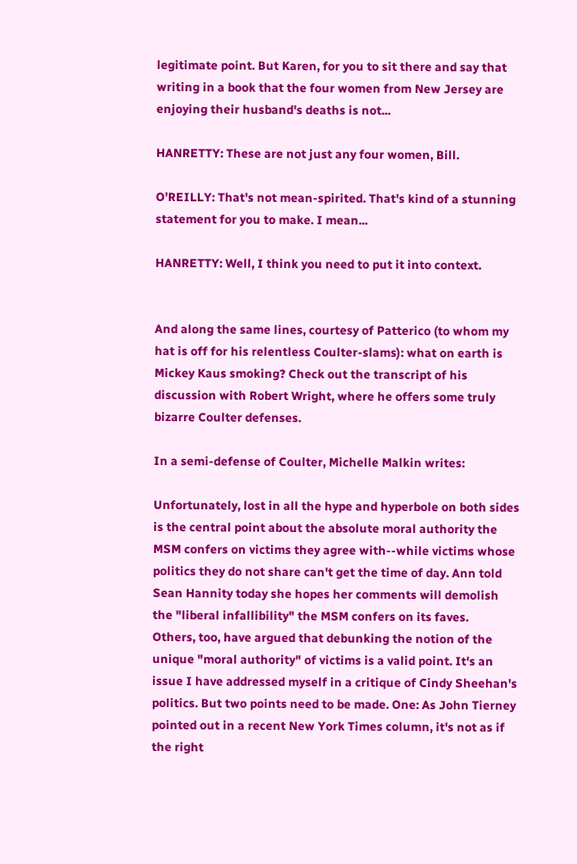legitimate point. But Karen, for you to sit there and say that writing in a book that the four women from New Jersey are enjoying their husband's deaths is not...

HANRETTY: These are not just any four women, Bill.

O'REILLY: That's not mean-spirited. That's kind of a stunning statement for you to make. I mean...

HANRETTY: Well, I think you need to put it into context.


And along the same lines, courtesy of Patterico (to whom my hat is off for his relentless Coulter-slams): what on earth is Mickey Kaus smoking? Check out the transcript of his discussion with Robert Wright, where he offers some truly bizarre Coulter defenses.

In a semi-defense of Coulter, Michelle Malkin writes:

Unfortunately, lost in all the hype and hyperbole on both sides is the central point about the absolute moral authority the MSM confers on victims they agree with--while victims whose politics they do not share can't get the time of day. Ann told Sean Hannity today she hopes her comments will demolish the "liberal infallibility" the MSM confers on its faves.
Others, too, have argued that debunking the notion of the unique "moral authority" of victims is a valid point. It's an issue I have addressed myself in a critique of Cindy Sheehan's politics. But two points need to be made. One: As John Tierney pointed out in a recent New York Times column, it's not as if the right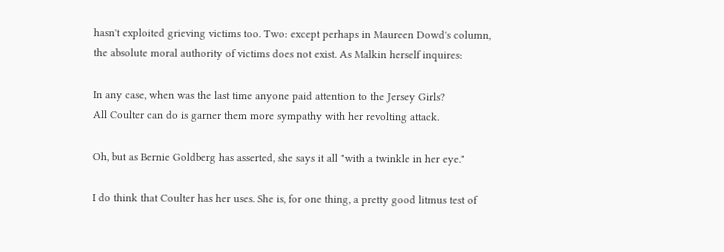hasn't exploited grieving victims too. Two: except perhaps in Maureen Dowd's column, the absolute moral authority of victims does not exist. As Malkin herself inquires:

In any case, when was the last time anyone paid attention to the Jersey Girls?
All Coulter can do is garner them more sympathy with her revolting attack.

Oh, but as Bernie Goldberg has asserted, she says it all "with a twinkle in her eye."

I do think that Coulter has her uses. She is, for one thing, a pretty good litmus test of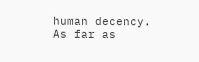human decency. As far as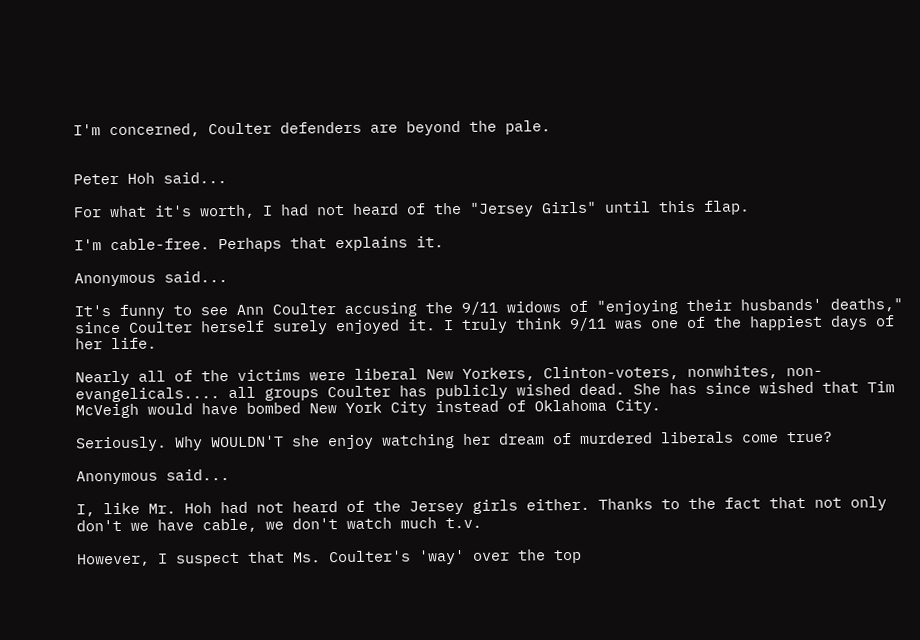I'm concerned, Coulter defenders are beyond the pale.


Peter Hoh said...

For what it's worth, I had not heard of the "Jersey Girls" until this flap.

I'm cable-free. Perhaps that explains it.

Anonymous said...

It's funny to see Ann Coulter accusing the 9/11 widows of "enjoying their husbands' deaths," since Coulter herself surely enjoyed it. I truly think 9/11 was one of the happiest days of her life.

Nearly all of the victims were liberal New Yorkers, Clinton-voters, nonwhites, non-evangelicals.... all groups Coulter has publicly wished dead. She has since wished that Tim McVeigh would have bombed New York City instead of Oklahoma City.

Seriously. Why WOULDN'T she enjoy watching her dream of murdered liberals come true?

Anonymous said...

I, like Mr. Hoh had not heard of the Jersey girls either. Thanks to the fact that not only don't we have cable, we don't watch much t.v.

However, I suspect that Ms. Coulter's 'way' over the top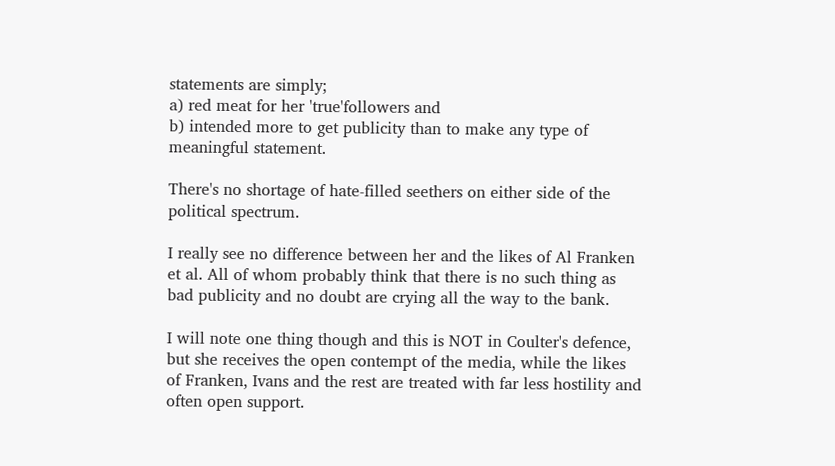statements are simply;
a) red meat for her 'true'followers and
b) intended more to get publicity than to make any type of meaningful statement.

There's no shortage of hate-filled seethers on either side of the political spectrum.

I really see no difference between her and the likes of Al Franken et al. All of whom probably think that there is no such thing as bad publicity and no doubt are crying all the way to the bank.

I will note one thing though and this is NOT in Coulter's defence, but she receives the open contempt of the media, while the likes of Franken, Ivans and the rest are treated with far less hostility and often open support.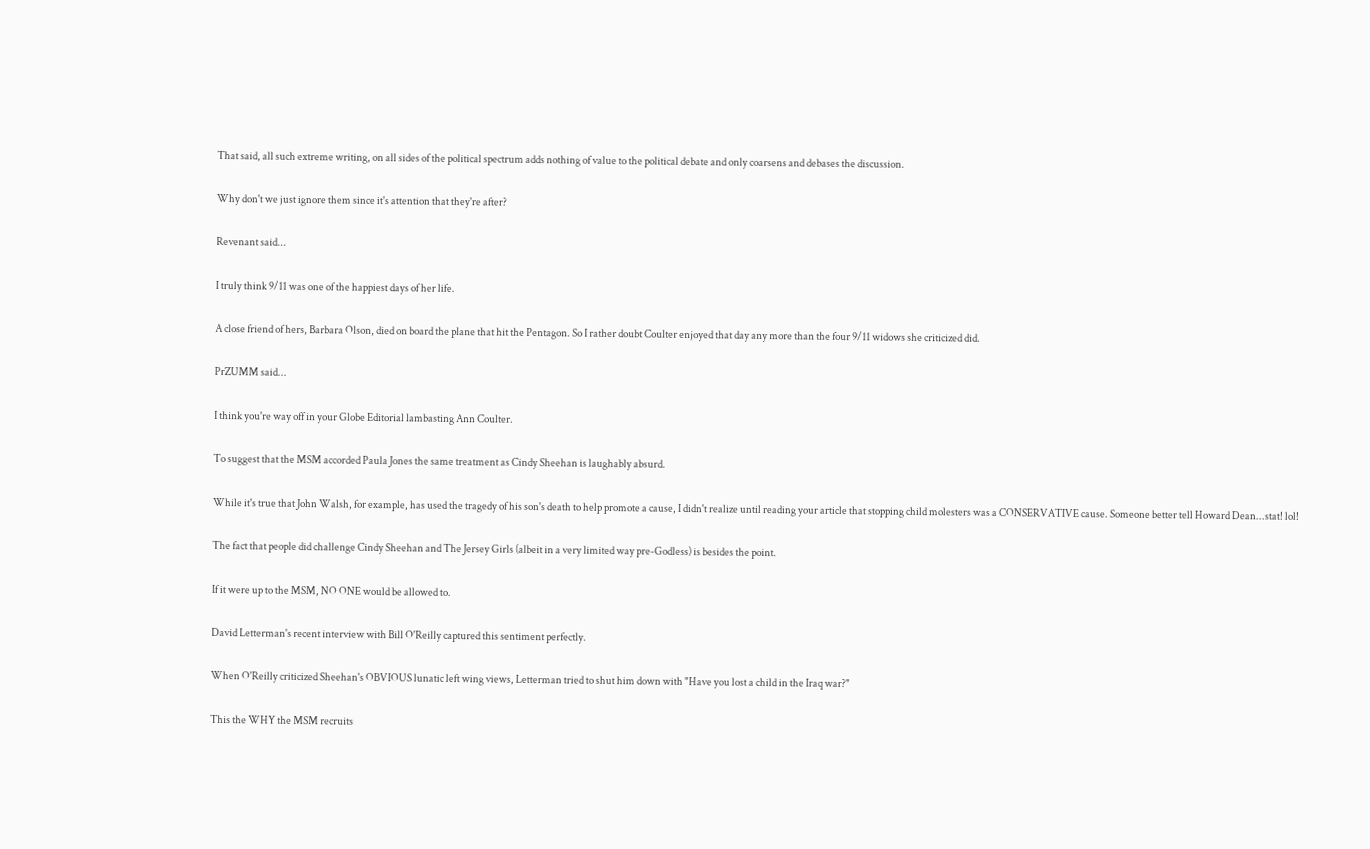That said, all such extreme writing, on all sides of the political spectrum adds nothing of value to the political debate and only coarsens and debases the discussion.

Why don't we just ignore them since it's attention that they're after?

Revenant said...

I truly think 9/11 was one of the happiest days of her life.

A close friend of hers, Barbara Olson, died on board the plane that hit the Pentagon. So I rather doubt Coulter enjoyed that day any more than the four 9/11 widows she criticized did.

PrZUMM said...

I think you're way off in your Globe Editorial lambasting Ann Coulter.

To suggest that the MSM accorded Paula Jones the same treatment as Cindy Sheehan is laughably absurd.

While it's true that John Walsh, for example, has used the tragedy of his son's death to help promote a cause, I didn't realize until reading your article that stopping child molesters was a CONSERVATIVE cause. Someone better tell Howard Dean...stat! lol!

The fact that people did challenge Cindy Sheehan and The Jersey Girls (albeit in a very limited way pre-Godless) is besides the point.

If it were up to the MSM, NO ONE would be allowed to.

David Letterman's recent interview with Bill O'Reilly captured this sentiment perfectly.

When O'Reilly criticized Sheehan's OBVIOUS lunatic left wing views, Letterman tried to shut him down with "Have you lost a child in the Iraq war?"

This the WHY the MSM recruits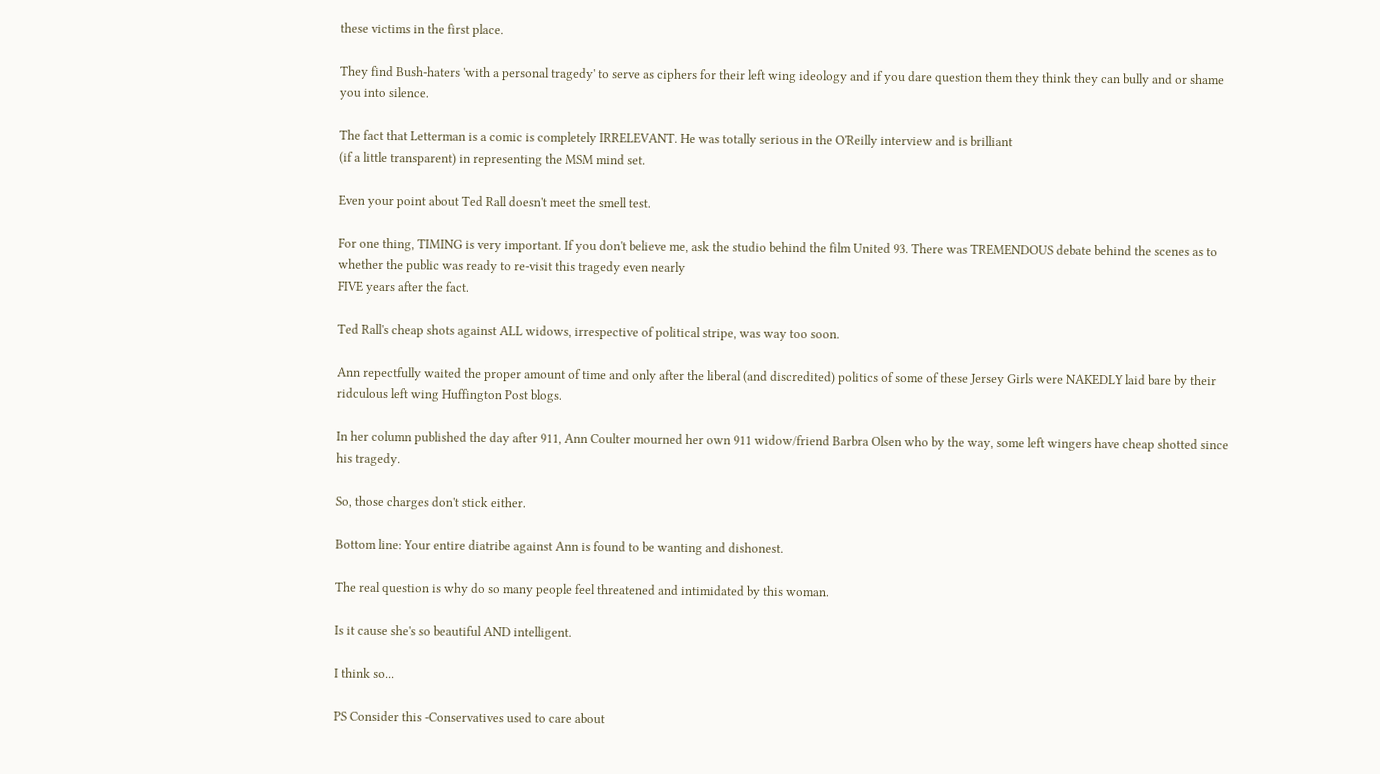these victims in the first place.

They find Bush-haters 'with a personal tragedy' to serve as ciphers for their left wing ideology and if you dare question them they think they can bully and or shame you into silence.

The fact that Letterman is a comic is completely IRRELEVANT. He was totally serious in the O'Reilly interview and is brilliant
(if a little transparent) in representing the MSM mind set.

Even your point about Ted Rall doesn't meet the smell test.

For one thing, TIMING is very important. If you don't believe me, ask the studio behind the film United 93. There was TREMENDOUS debate behind the scenes as to whether the public was ready to re-visit this tragedy even nearly
FIVE years after the fact.

Ted Rall's cheap shots against ALL widows, irrespective of political stripe, was way too soon.

Ann repectfully waited the proper amount of time and only after the liberal (and discredited) politics of some of these Jersey Girls were NAKEDLY laid bare by their ridculous left wing Huffington Post blogs.

In her column published the day after 911, Ann Coulter mourned her own 911 widow/friend Barbra Olsen who by the way, some left wingers have cheap shotted since his tragedy.

So, those charges don't stick either.

Bottom line: Your entire diatribe against Ann is found to be wanting and dishonest.

The real question is why do so many people feel threatened and intimidated by this woman.

Is it cause she's so beautiful AND intelligent.

I think so...

PS Consider this -Conservatives used to care about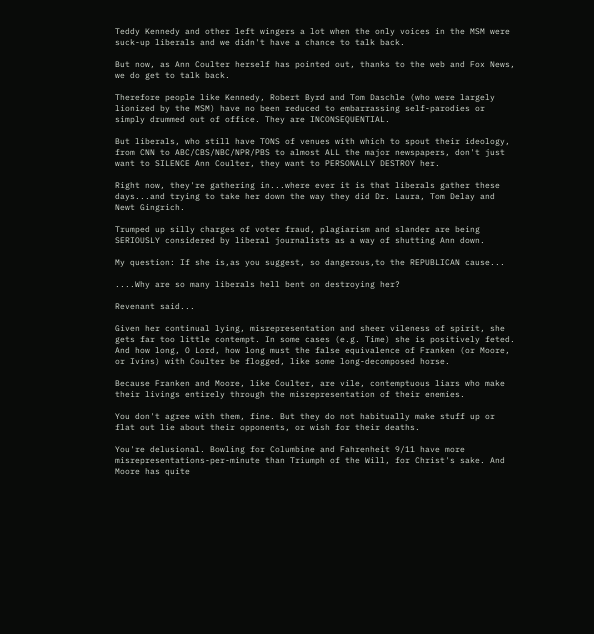Teddy Kennedy and other left wingers a lot when the only voices in the MSM were suck-up liberals and we didn't have a chance to talk back.

But now, as Ann Coulter herself has pointed out, thanks to the web and Fox News, we do get to talk back.

Therefore people like Kennedy, Robert Byrd and Tom Daschle (who were largely lionized by the MSM) have no been reduced to embarrassing self-parodies or simply drummed out of office. They are INCONSEQUENTIAL.

But liberals, who still have TONS of venues with which to spout their ideology, from CNN to ABC/CBS/NBC/NPR/PBS to almost ALL the major newspapers, don't just want to SILENCE Ann Coulter, they want to PERSONALLY DESTROY her.

Right now, they're gathering in...where ever it is that liberals gather these days...and trying to take her down the way they did Dr. Laura, Tom Delay and Newt Gingrich.

Trumped up silly charges of voter fraud, plagiarism and slander are being SERIOUSLY considered by liberal journalists as a way of shutting Ann down.

My question: If she is,as you suggest, so dangerous,to the REPUBLICAN cause...

....Why are so many liberals hell bent on destroying her?

Revenant said...

Given her continual lying, misrepresentation and sheer vileness of spirit, she gets far too little contempt. In some cases (e.g. Time) she is positively feted. And how long, O Lord, how long must the false equivalence of Franken (or Moore, or Ivins) with Coulter be flogged, like some long-decomposed horse.

Because Franken and Moore, like Coulter, are vile, contemptuous liars who make their livings entirely through the misrepresentation of their enemies.

You don't agree with them, fine. But they do not habitually make stuff up or flat out lie about their opponents, or wish for their deaths.

You're delusional. Bowling for Columbine and Fahrenheit 9/11 have more misrepresentations-per-minute than Triumph of the Will, for Christ's sake. And Moore has quite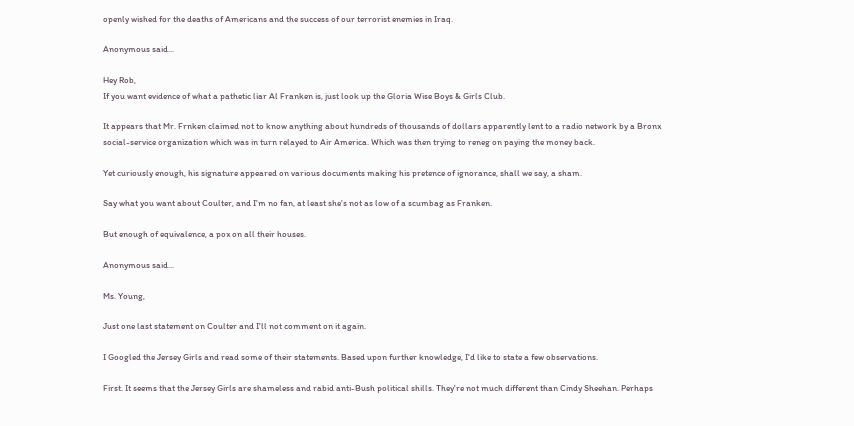openly wished for the deaths of Americans and the success of our terrorist enemies in Iraq.

Anonymous said...

Hey Rob,
If you want evidence of what a pathetic liar Al Franken is, just look up the Gloria Wise Boys & Girls Club.

It appears that Mr. Frnken claimed not to know anything about hundreds of thousands of dollars apparently lent to a radio network by a Bronx social-service organization which was in turn relayed to Air America. Which was then trying to reneg on paying the money back.

Yet curiously enough, his signature appeared on various documents making his pretence of ignorance, shall we say, a sham.

Say what you want about Coulter, and I'm no fan, at least she's not as low of a scumbag as Franken.

But enough of equivalence, a pox on all their houses.

Anonymous said...

Ms. Young,

Just one last statement on Coulter and I'll not comment on it again.

I Googled the Jersey Girls and read some of their statements. Based upon further knowledge, I'd like to state a few observations.

First. It seems that the Jersey Girls are shameless and rabid anti-Bush political shills. They're not much different than Cindy Sheehan. Perhaps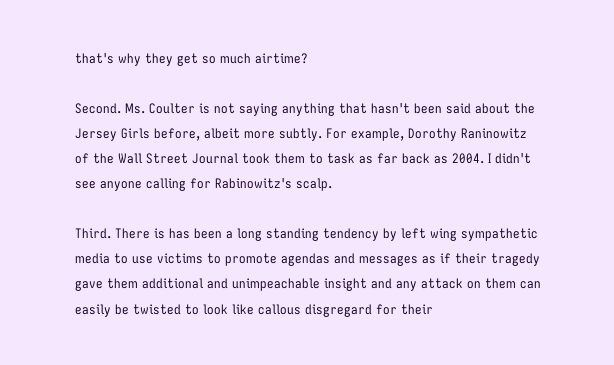that's why they get so much airtime?

Second. Ms. Coulter is not saying anything that hasn't been said about the Jersey Girls before, albeit more subtly. For example, Dorothy Raninowitz of the Wall Street Journal took them to task as far back as 2004. I didn't see anyone calling for Rabinowitz's scalp.

Third. There is has been a long standing tendency by left wing sympathetic media to use victims to promote agendas and messages as if their tragedy gave them additional and unimpeachable insight and any attack on them can easily be twisted to look like callous disgregard for their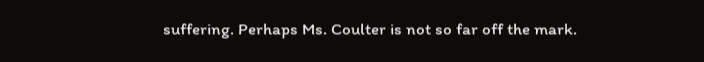suffering. Perhaps Ms. Coulter is not so far off the mark.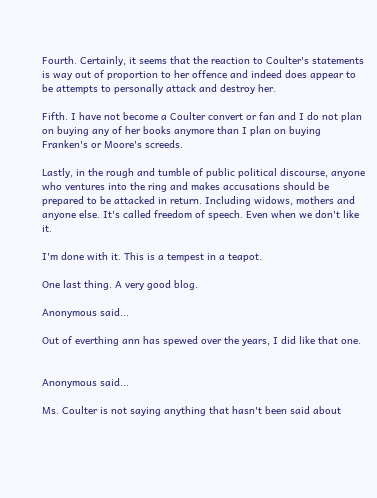Fourth. Certainly, it seems that the reaction to Coulter's statements is way out of proportion to her offence and indeed does appear to be attempts to personally attack and destroy her.

Fifth. I have not become a Coulter convert or fan and I do not plan on buying any of her books anymore than I plan on buying Franken's or Moore's screeds.

Lastly, in the rough and tumble of public political discourse, anyone who ventures into the ring and makes accusations should be prepared to be attacked in return. Including widows, mothers and anyone else. It's called freedom of speech. Even when we don't like it.

I'm done with it. This is a tempest in a teapot.

One last thing. A very good blog.

Anonymous said...

Out of everthing ann has spewed over the years, I did like that one.


Anonymous said...

Ms. Coulter is not saying anything that hasn't been said about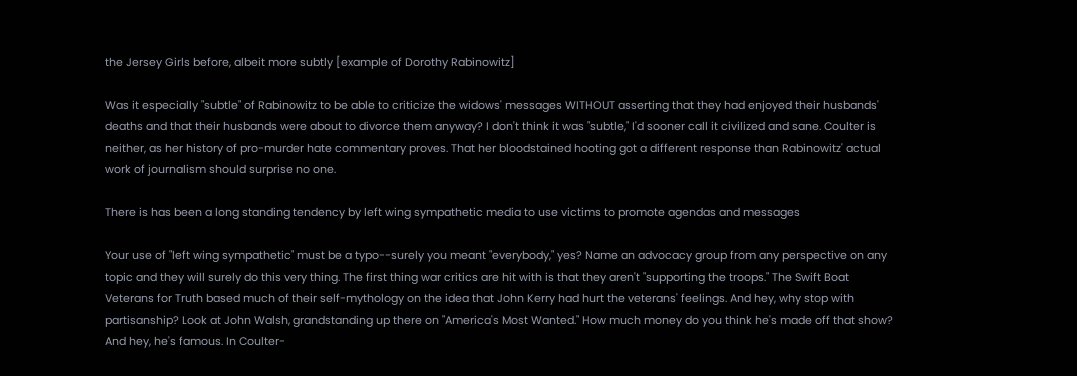the Jersey Girls before, albeit more subtly [example of Dorothy Rabinowitz]

Was it especially "subtle" of Rabinowitz to be able to criticize the widows' messages WITHOUT asserting that they had enjoyed their husbands' deaths and that their husbands were about to divorce them anyway? I don't think it was "subtle," I'd sooner call it civilized and sane. Coulter is neither, as her history of pro-murder hate commentary proves. That her bloodstained hooting got a different response than Rabinowitz' actual work of journalism should surprise no one.

There is has been a long standing tendency by left wing sympathetic media to use victims to promote agendas and messages

Your use of "left wing sympathetic" must be a typo--surely you meant "everybody," yes? Name an advocacy group from any perspective on any topic and they will surely do this very thing. The first thing war critics are hit with is that they aren't "supporting the troops." The Swift Boat Veterans for Truth based much of their self-mythology on the idea that John Kerry had hurt the veterans' feelings. And hey, why stop with partisanship? Look at John Walsh, grandstanding up there on "America's Most Wanted." How much money do you think he's made off that show? And hey, he's famous. In Coulter-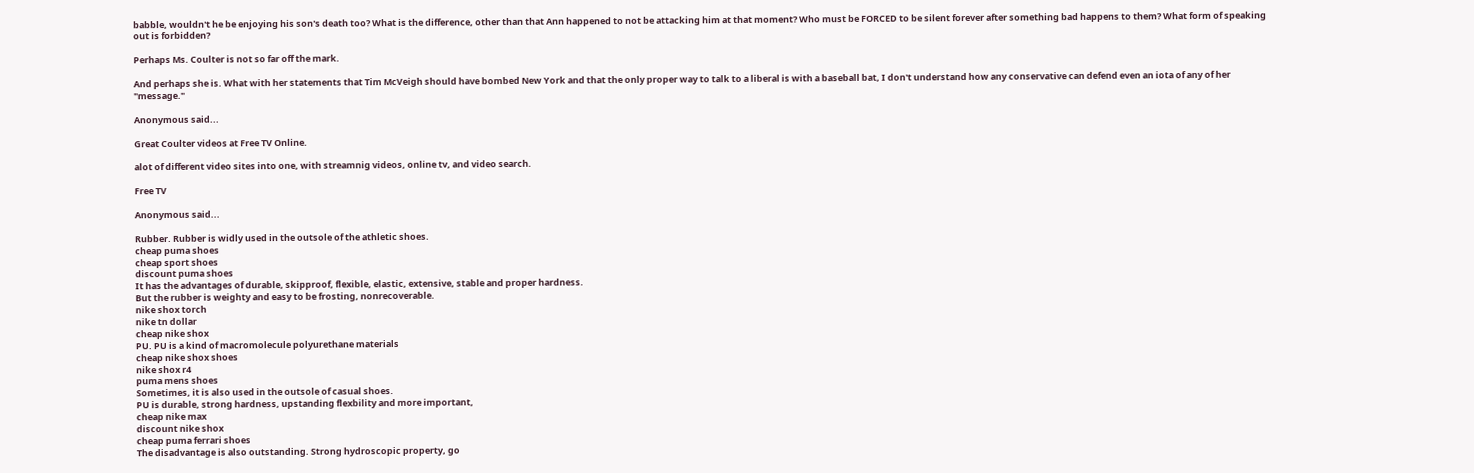babble, wouldn't he be enjoying his son's death too? What is the difference, other than that Ann happened to not be attacking him at that moment? Who must be FORCED to be silent forever after something bad happens to them? What form of speaking out is forbidden?

Perhaps Ms. Coulter is not so far off the mark.

And perhaps she is. What with her statements that Tim McVeigh should have bombed New York and that the only proper way to talk to a liberal is with a baseball bat, I don't understand how any conservative can defend even an iota of any of her "message."

Anonymous said...

Great Coulter videos at Free TV Online.

alot of different video sites into one, with streamnig videos, online tv, and video search.

Free TV

Anonymous said...

Rubber. Rubber is widly used in the outsole of the athletic shoes.
cheap puma shoes
cheap sport shoes
discount puma shoes
It has the advantages of durable, skipproof, flexible, elastic, extensive, stable and proper hardness.
But the rubber is weighty and easy to be frosting, nonrecoverable.
nike shox torch
nike tn dollar
cheap nike shox
PU. PU is a kind of macromolecule polyurethane materials
cheap nike shox shoes
nike shox r4
puma mens shoes
Sometimes, it is also used in the outsole of casual shoes.
PU is durable, strong hardness, upstanding flexbility and more important,
cheap nike max
discount nike shox
cheap puma ferrari shoes
The disadvantage is also outstanding. Strong hydroscopic property, go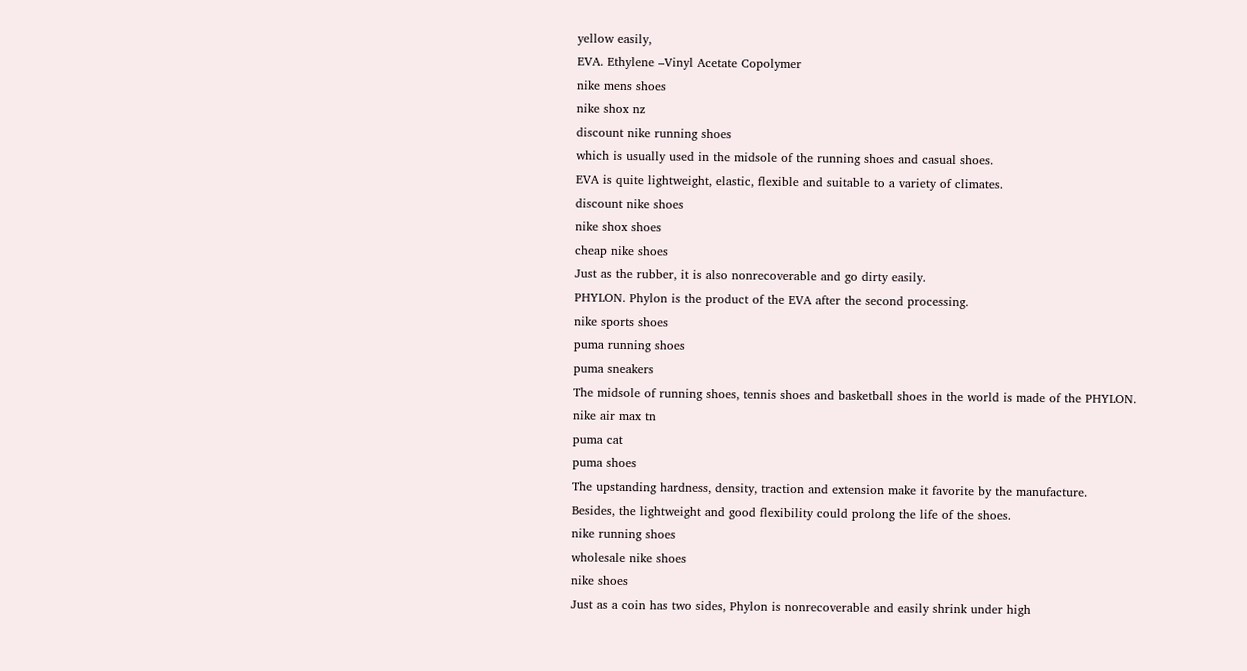yellow easily,
EVA. Ethylene –Vinyl Acetate Copolymer
nike mens shoes
nike shox nz
discount nike running shoes
which is usually used in the midsole of the running shoes and casual shoes.
EVA is quite lightweight, elastic, flexible and suitable to a variety of climates.
discount nike shoes
nike shox shoes
cheap nike shoes
Just as the rubber, it is also nonrecoverable and go dirty easily.
PHYLON. Phylon is the product of the EVA after the second processing.
nike sports shoes
puma running shoes
puma sneakers
The midsole of running shoes, tennis shoes and basketball shoes in the world is made of the PHYLON.
nike air max tn
puma cat
puma shoes
The upstanding hardness, density, traction and extension make it favorite by the manufacture.
Besides, the lightweight and good flexibility could prolong the life of the shoes.
nike running shoes
wholesale nike shoes
nike shoes
Just as a coin has two sides, Phylon is nonrecoverable and easily shrink under high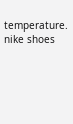temperature.
nike shoes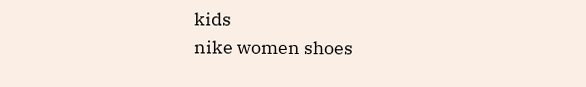kids
nike women shoes